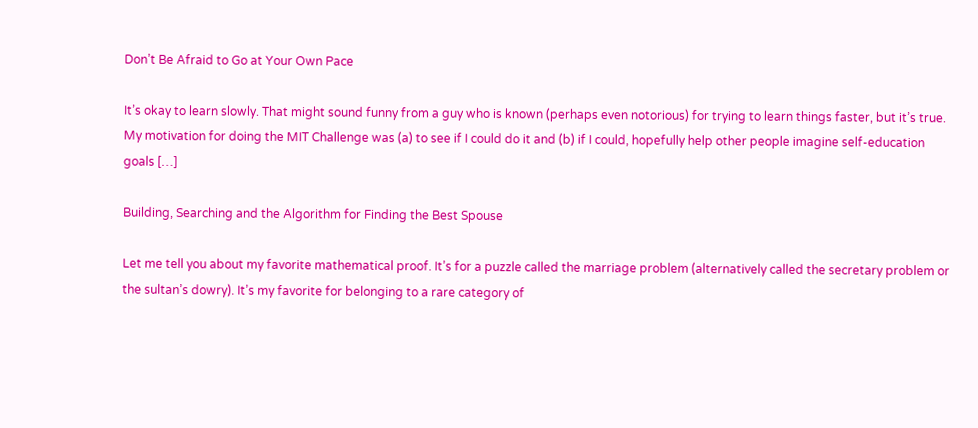Don’t Be Afraid to Go at Your Own Pace

It’s okay to learn slowly. That might sound funny from a guy who is known (perhaps even notorious) for trying to learn things faster, but it’s true. My motivation for doing the MIT Challenge was (a) to see if I could do it and (b) if I could, hopefully help other people imagine self-education goals […]

Building, Searching and the Algorithm for Finding the Best Spouse

Let me tell you about my favorite mathematical proof. It’s for a puzzle called the marriage problem (alternatively called the secretary problem or the sultan’s dowry). It’s my favorite for belonging to a rare category of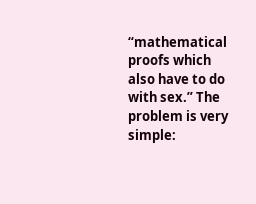“mathematical proofs which also have to do with sex.” The problem is very simple: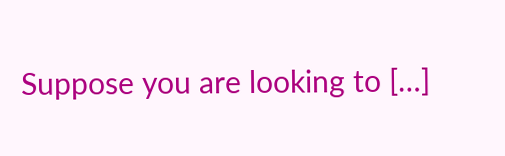Suppose you are looking to […]